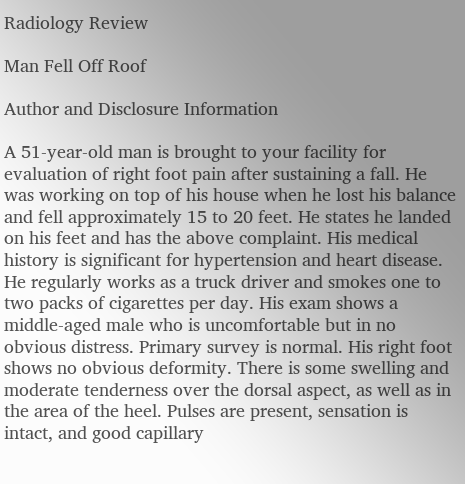Radiology Review

Man Fell Off Roof

Author and Disclosure Information

A 51-year-old man is brought to your facility for evaluation of right foot pain after sustaining a fall. He was working on top of his house when he lost his balance and fell approximately 15 to 20 feet. He states he landed on his feet and has the above complaint. His medical history is significant for hypertension and heart disease. He regularly works as a truck driver and smokes one to two packs of cigarettes per day. His exam shows a middle-aged male who is uncomfortable but in no obvious distress. Primary survey is normal. His right foot shows no obvious deformity. There is some swelling and moderate tenderness over the dorsal aspect, as well as in the area of the heel. Pulses are present, sensation is intact, and good capillary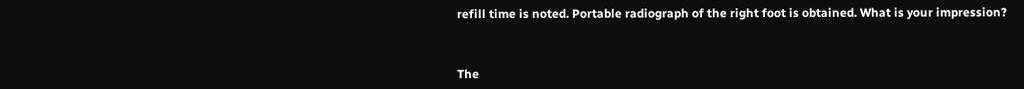refill time is noted. Portable radiograph of the right foot is obtained. What is your impression?



The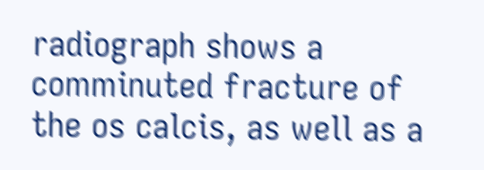radiograph shows a comminuted fracture of the os calcis, as well as a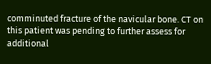comminuted fracture of the navicular bone. CT on this patient was pending to further assess for additional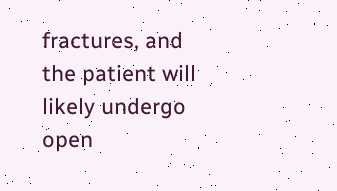fractures, and the patient will likely undergo open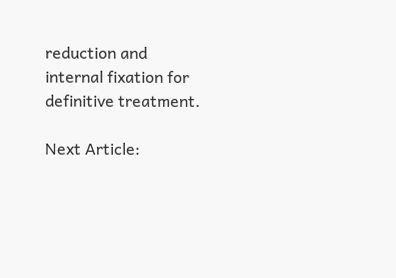reduction and internal fixation for definitive treatment.

Next Article: